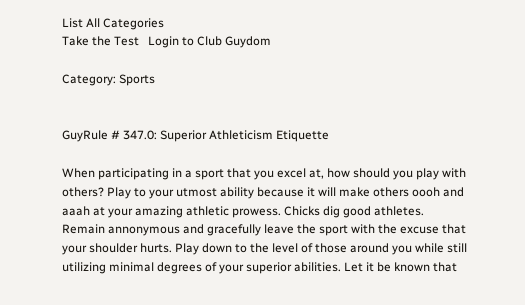List All Categories
Take the Test   Login to Club Guydom

Category: Sports


GuyRule # 347.0: Superior Athleticism Etiquette

When participating in a sport that you excel at, how should you play with others? Play to your utmost ability because it will make others oooh and aaah at your amazing athletic prowess. Chicks dig good athletes. Remain annonymous and gracefully leave the sport with the excuse that your shoulder hurts. Play down to the level of those around you while still utilizing minimal degrees of your superior abilities. Let it be known that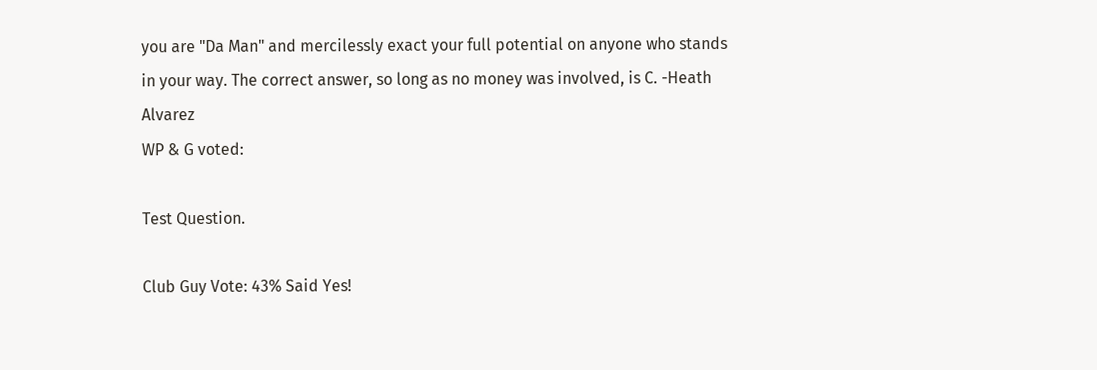you are "Da Man" and mercilessly exact your full potential on anyone who stands in your way. The correct answer, so long as no money was involved, is C. -Heath Alvarez
WP & G voted:

Test Question.

Club Guy Vote: 43% Said Yes!